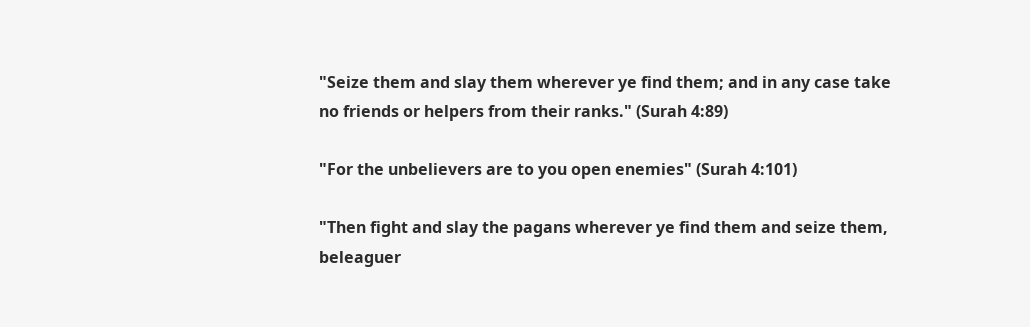"Seize them and slay them wherever ye find them; and in any case take no friends or helpers from their ranks." (Surah 4:89)

"For the unbelievers are to you open enemies" (Surah 4:101)

"Then fight and slay the pagans wherever ye find them and seize them, beleaguer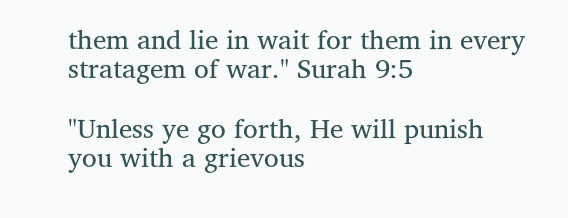them and lie in wait for them in every stratagem of war." Surah 9:5

"Unless ye go forth, He will punish you with a grievous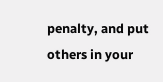penalty, and put others in your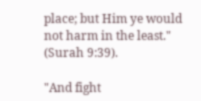place; but Him ye would not harm in the least." (Surah 9:39).

"And fight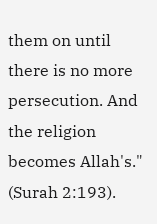them on until there is no more persecution. And the religion becomes Allah's." (Surah 2:193).